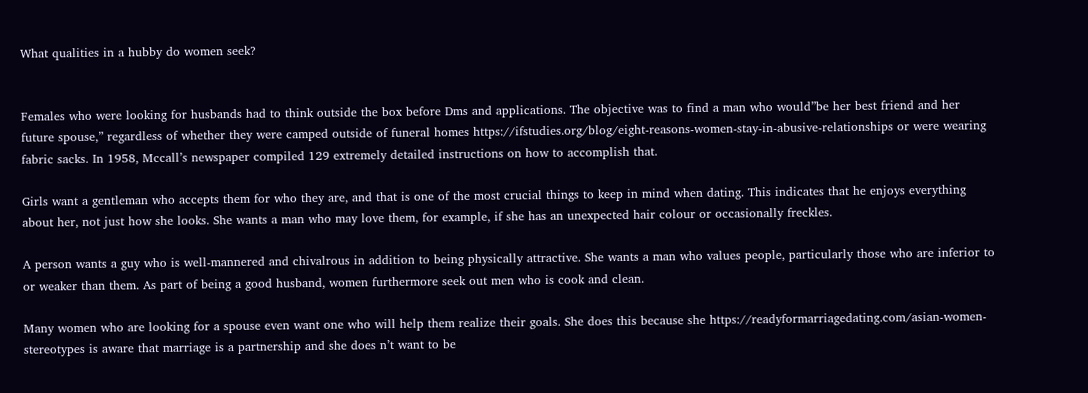What qualities in a hubby do women seek?


Females who were looking for husbands had to think outside the box before Dms and applications. The objective was to find a man who would”be her best friend and her future spouse,” regardless of whether they were camped outside of funeral homes https://ifstudies.org/blog/eight-reasons-women-stay-in-abusive-relationships or were wearing fabric sacks. In 1958, Mccall’s newspaper compiled 129 extremely detailed instructions on how to accomplish that.

Girls want a gentleman who accepts them for who they are, and that is one of the most crucial things to keep in mind when dating. This indicates that he enjoys everything about her, not just how she looks. She wants a man who may love them, for example, if she has an unexpected hair colour or occasionally freckles.

A person wants a guy who is well-mannered and chivalrous in addition to being physically attractive. She wants a man who values people, particularly those who are inferior to or weaker than them. As part of being a good husband, women furthermore seek out men who is cook and clean.

Many women who are looking for a spouse even want one who will help them realize their goals. She does this because she https://readyformarriagedating.com/asian-women-stereotypes is aware that marriage is a partnership and she does n’t want to be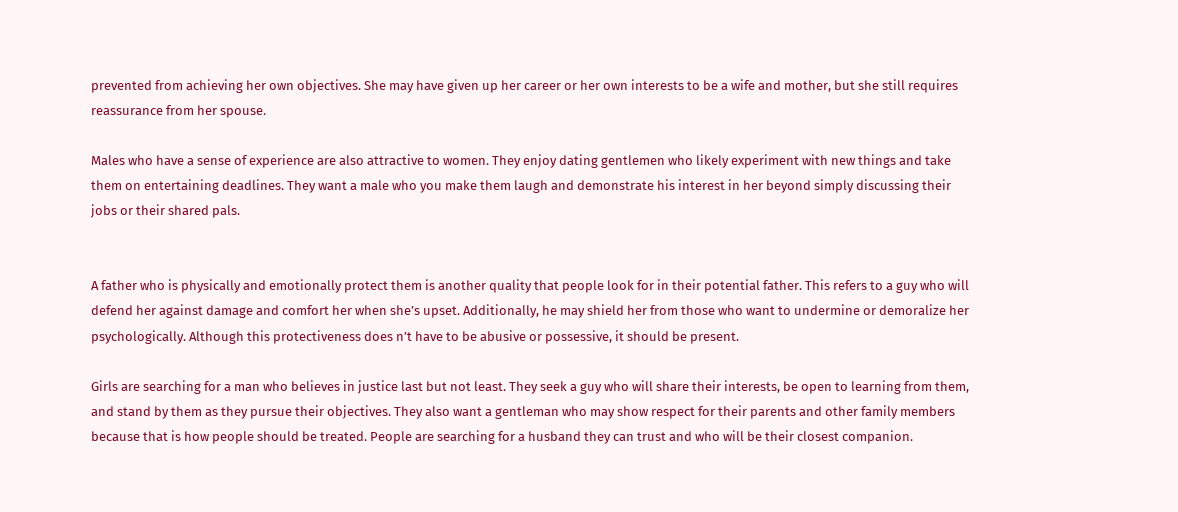prevented from achieving her own objectives. She may have given up her career or her own interests to be a wife and mother, but she still requires reassurance from her spouse.

Males who have a sense of experience are also attractive to women. They enjoy dating gentlemen who likely experiment with new things and take them on entertaining deadlines. They want a male who you make them laugh and demonstrate his interest in her beyond simply discussing their jobs or their shared pals.


A father who is physically and emotionally protect them is another quality that people look for in their potential father. This refers to a guy who will defend her against damage and comfort her when she’s upset. Additionally, he may shield her from those who want to undermine or demoralize her psychologically. Although this protectiveness does n’t have to be abusive or possessive, it should be present.

Girls are searching for a man who believes in justice last but not least. They seek a guy who will share their interests, be open to learning from them, and stand by them as they pursue their objectives. They also want a gentleman who may show respect for their parents and other family members because that is how people should be treated. People are searching for a husband they can trust and who will be their closest companion.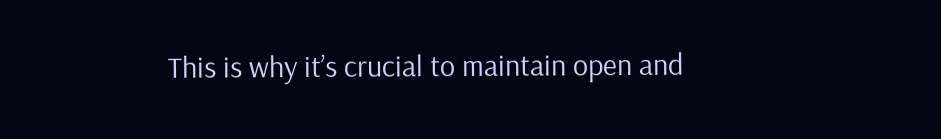This is why it’s crucial to maintain open and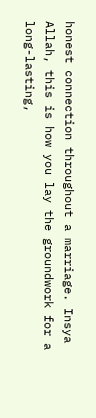honest connection throughout a marriage. Insya Allah, this is how you lay the groundwork for a long-lasting,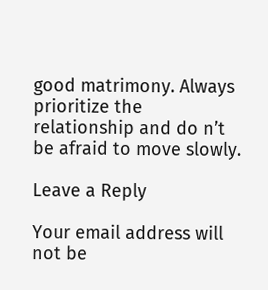good matrimony. Always prioritize the relationship and do n’t be afraid to move slowly.

Leave a Reply

Your email address will not be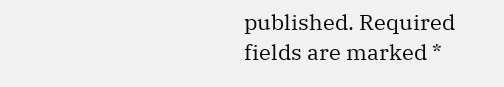published. Required fields are marked *